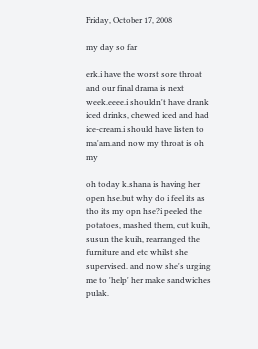Friday, October 17, 2008

my day so far

erk.i have the worst sore throat and our final drama is next week.eeee.i shouldn't have drank iced drinks, chewed iced and had ice-cream.i should have listen to ma'am.and now my throat is oh my

oh today k.shana is having her open hse.but why do i feel its as tho its my opn hse?i peeled the potatoes, mashed them, cut kuih, susun the kuih, rearranged the furniture and etc whilst she supervised. and now she's urging me to 'help' her make sandwiches pulak.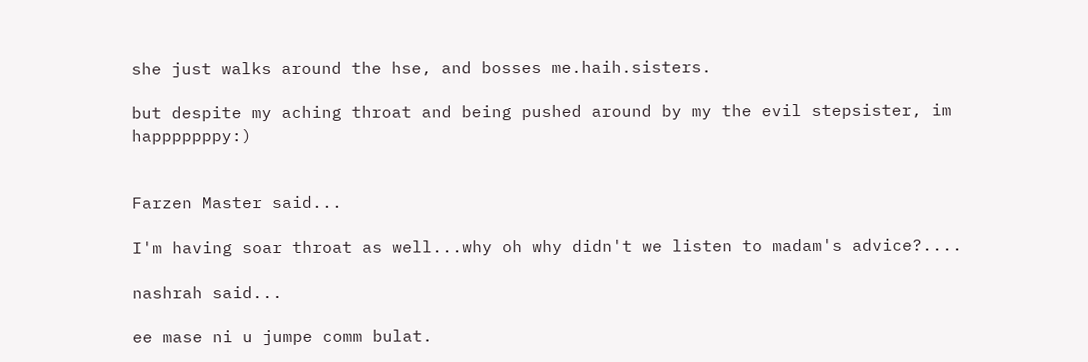she just walks around the hse, and bosses me.haih.sisters.

but despite my aching throat and being pushed around by my the evil stepsister, im happpppppy:)


Farzen Master said...

I'm having soar throat as well...why oh why didn't we listen to madam's advice?....

nashrah said...

ee mase ni u jumpe comm bulat.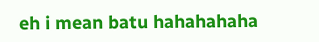eh i mean batu hahahahaha